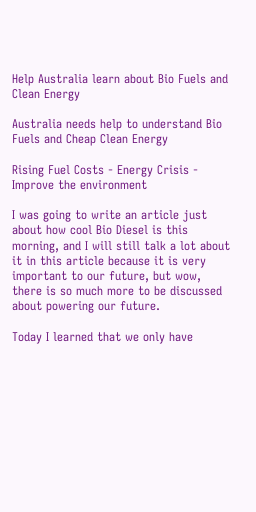Help Australia learn about Bio Fuels and Clean Energy

Australia needs help to understand Bio Fuels and Cheap Clean Energy

Rising Fuel Costs - Energy Crisis - Improve the environment

I was going to write an article just about how cool Bio Diesel is this morning, and I will still talk a lot about it in this article because it is very important to our future, but wow, there is so much more to be discussed about powering our future.

Today I learned that we only have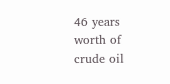46 years worth of crude oil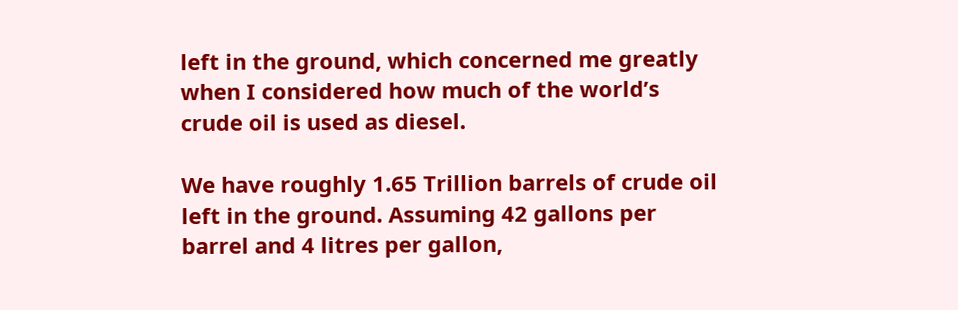left in the ground, which concerned me greatly when I considered how much of the world’s crude oil is used as diesel.

We have roughly 1.65 Trillion barrels of crude oil left in the ground. Assuming 42 gallons per barrel and 4 litres per gallon,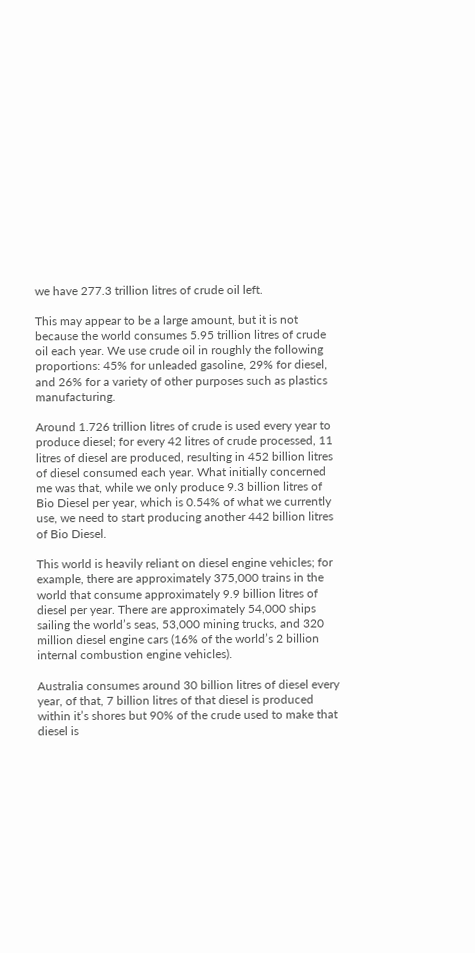we have 277.3 trillion litres of crude oil left.

This may appear to be a large amount, but it is not because the world consumes 5.95 trillion litres of crude oil each year. We use crude oil in roughly the following proportions: 45% for unleaded gasoline, 29% for diesel, and 26% for a variety of other purposes such as plastics manufacturing.

Around 1.726 trillion litres of crude is used every year to produce diesel; for every 42 litres of crude processed, 11 litres of diesel are produced, resulting in 452 billion litres of diesel consumed each year. What initially concerned me was that, while we only produce 9.3 billion litres of Bio Diesel per year, which is 0.54% of what we currently use, we need to start producing another 442 billion litres of Bio Diesel.

This world is heavily reliant on diesel engine vehicles; for example, there are approximately 375,000 trains in the world that consume approximately 9.9 billion litres of diesel per year. There are approximately 54,000 ships sailing the world’s seas, 53,000 mining trucks, and 320 million diesel engine cars (16% of the world’s 2 billion internal combustion engine vehicles).

Australia consumes around 30 billion litres of diesel every year, of that, 7 billion litres of that diesel is produced within it’s shores but 90% of the crude used to make that diesel is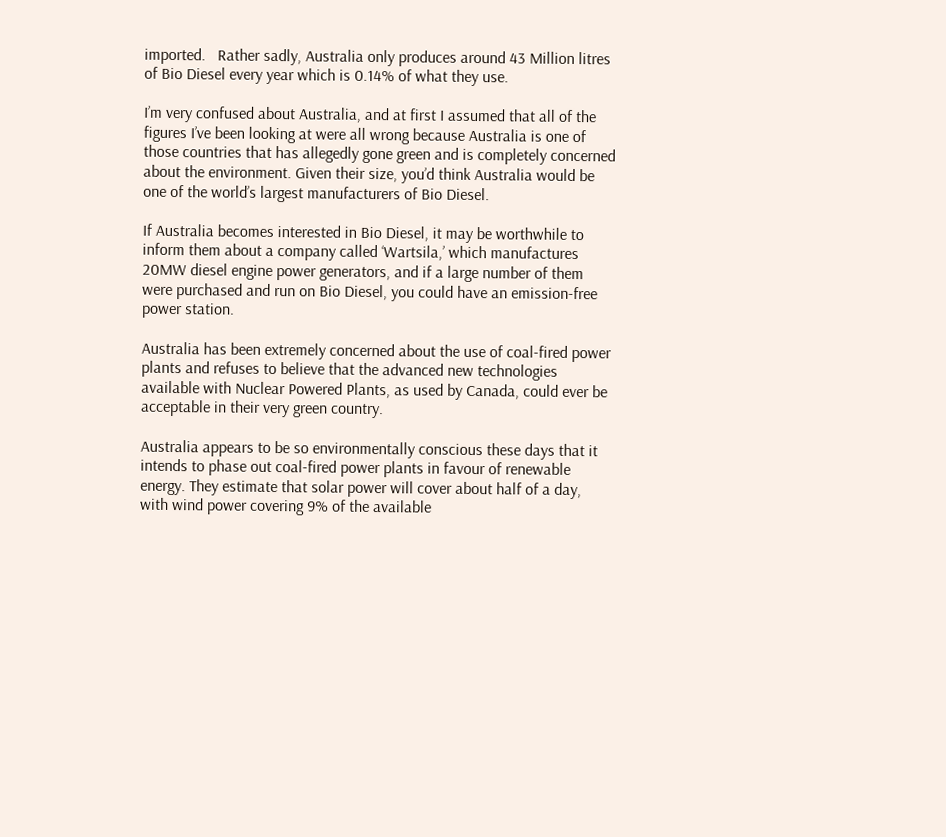imported.   Rather sadly, Australia only produces around 43 Million litres of Bio Diesel every year which is 0.14% of what they use.

I’m very confused about Australia, and at first I assumed that all of the figures I’ve been looking at were all wrong because Australia is one of those countries that has allegedly gone green and is completely concerned about the environment. Given their size, you’d think Australia would be one of the world’s largest manufacturers of Bio Diesel.

If Australia becomes interested in Bio Diesel, it may be worthwhile to inform them about a company called ‘Wartsila,’ which manufactures 20MW diesel engine power generators, and if a large number of them were purchased and run on Bio Diesel, you could have an emission-free power station.

Australia has been extremely concerned about the use of coal-fired power plants and refuses to believe that the advanced new technologies available with Nuclear Powered Plants, as used by Canada, could ever be acceptable in their very green country.

Australia appears to be so environmentally conscious these days that it intends to phase out coal-fired power plants in favour of renewable energy. They estimate that solar power will cover about half of a day, with wind power covering 9% of the available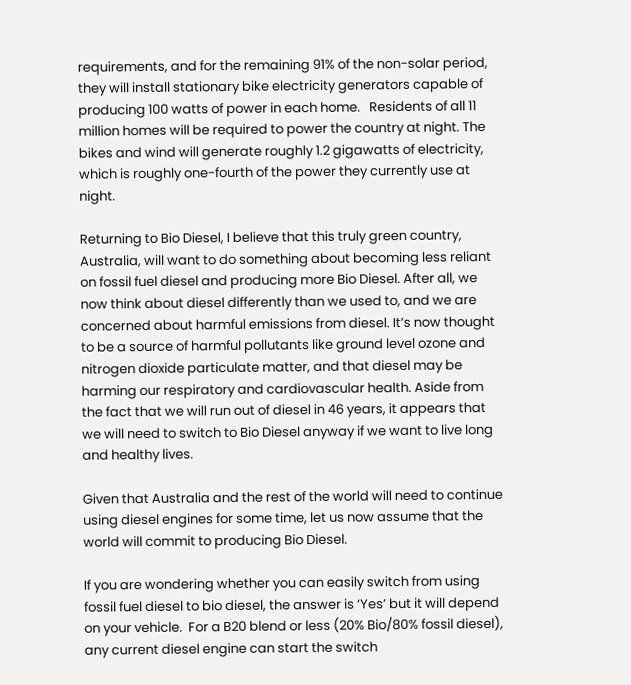requirements, and for the remaining 91% of the non-solar period, they will install stationary bike electricity generators capable of producing 100 watts of power in each home.   Residents of all 11 million homes will be required to power the country at night. The bikes and wind will generate roughly 1.2 gigawatts of electricity, which is roughly one-fourth of the power they currently use at night.

Returning to Bio Diesel, I believe that this truly green country, Australia, will want to do something about becoming less reliant on fossil fuel diesel and producing more Bio Diesel. After all, we now think about diesel differently than we used to, and we are concerned about harmful emissions from diesel. It’s now thought to be a source of harmful pollutants like ground level ozone and nitrogen dioxide particulate matter, and that diesel may be harming our respiratory and cardiovascular health. Aside from the fact that we will run out of diesel in 46 years, it appears that we will need to switch to Bio Diesel anyway if we want to live long and healthy lives.

Given that Australia and the rest of the world will need to continue using diesel engines for some time, let us now assume that the world will commit to producing Bio Diesel.

If you are wondering whether you can easily switch from using fossil fuel diesel to bio diesel, the answer is ‘Yes’ but it will depend on your vehicle.  For a B20 blend or less (20% Bio/80% fossil diesel), any current diesel engine can start the switch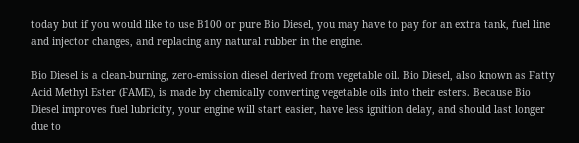today but if you would like to use B100 or pure Bio Diesel, you may have to pay for an extra tank, fuel line and injector changes, and replacing any natural rubber in the engine.

Bio Diesel is a clean-burning, zero-emission diesel derived from vegetable oil. Bio Diesel, also known as Fatty Acid Methyl Ester (FAME), is made by chemically converting vegetable oils into their esters. Because Bio Diesel improves fuel lubricity, your engine will start easier, have less ignition delay, and should last longer due to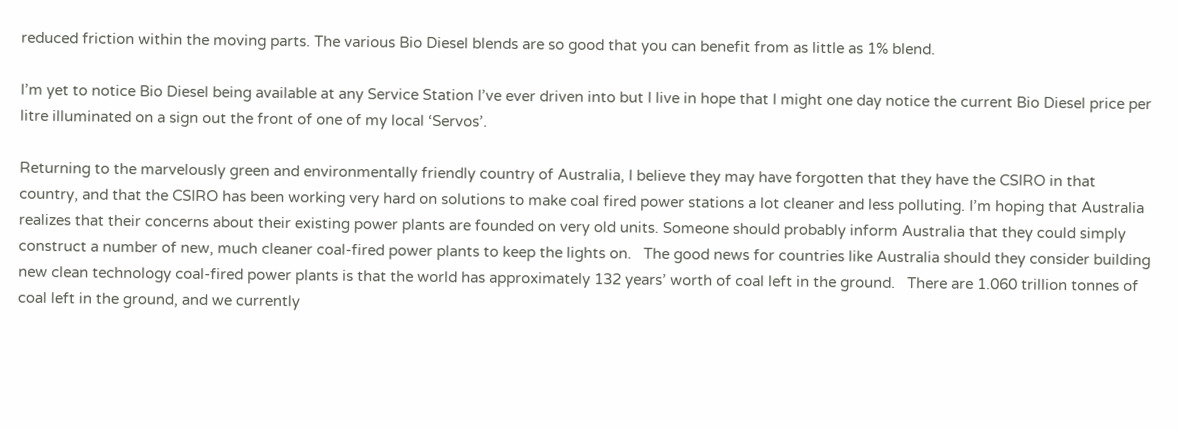reduced friction within the moving parts. The various Bio Diesel blends are so good that you can benefit from as little as 1% blend.

I’m yet to notice Bio Diesel being available at any Service Station I’ve ever driven into but I live in hope that I might one day notice the current Bio Diesel price per litre illuminated on a sign out the front of one of my local ‘Servos’.

Returning to the marvelously green and environmentally friendly country of Australia, I believe they may have forgotten that they have the CSIRO in that country, and that the CSIRO has been working very hard on solutions to make coal fired power stations a lot cleaner and less polluting. I’m hoping that Australia realizes that their concerns about their existing power plants are founded on very old units. Someone should probably inform Australia that they could simply construct a number of new, much cleaner coal-fired power plants to keep the lights on.   The good news for countries like Australia should they consider building new clean technology coal-fired power plants is that the world has approximately 132 years’ worth of coal left in the ground.   There are 1.060 trillion tonnes of coal left in the ground, and we currently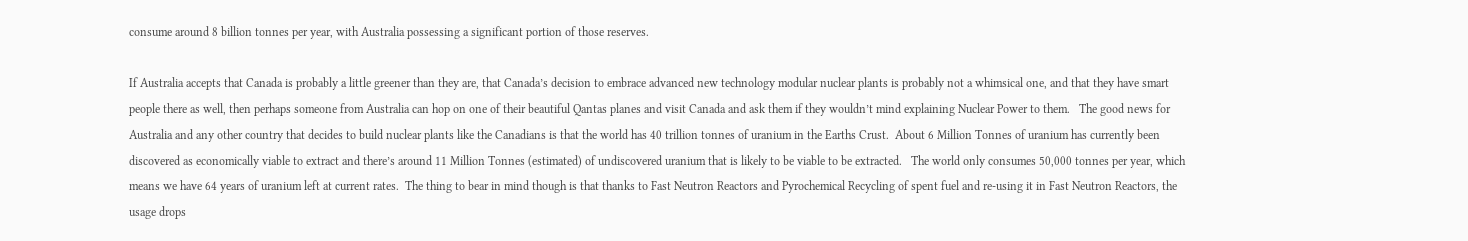consume around 8 billion tonnes per year, with Australia possessing a significant portion of those reserves.

If Australia accepts that Canada is probably a little greener than they are, that Canada’s decision to embrace advanced new technology modular nuclear plants is probably not a whimsical one, and that they have smart people there as well, then perhaps someone from Australia can hop on one of their beautiful Qantas planes and visit Canada and ask them if they wouldn’t mind explaining Nuclear Power to them.   The good news for Australia and any other country that decides to build nuclear plants like the Canadians is that the world has 40 trillion tonnes of uranium in the Earths Crust.  About 6 Million Tonnes of uranium has currently been discovered as economically viable to extract and there’s around 11 Million Tonnes (estimated) of undiscovered uranium that is likely to be viable to be extracted.   The world only consumes 50,000 tonnes per year, which means we have 64 years of uranium left at current rates.  The thing to bear in mind though is that thanks to Fast Neutron Reactors and Pyrochemical Recycling of spent fuel and re-using it in Fast Neutron Reactors, the usage drops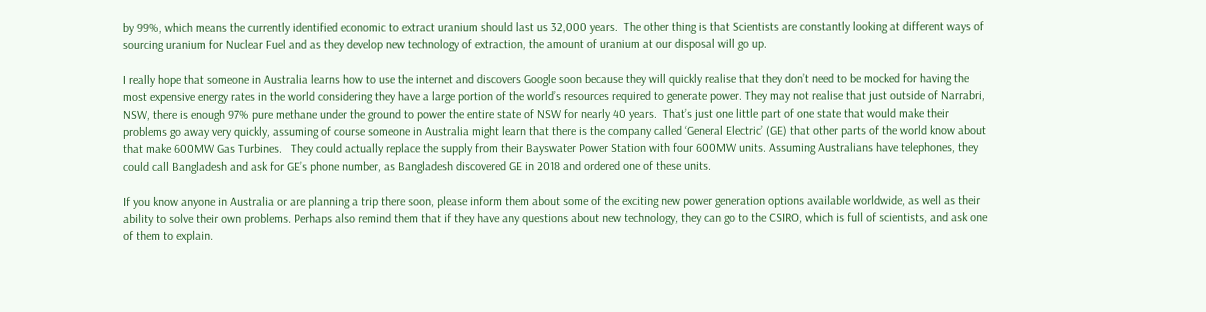by 99%, which means the currently identified economic to extract uranium should last us 32,000 years.  The other thing is that Scientists are constantly looking at different ways of sourcing uranium for Nuclear Fuel and as they develop new technology of extraction, the amount of uranium at our disposal will go up.

I really hope that someone in Australia learns how to use the internet and discovers Google soon because they will quickly realise that they don’t need to be mocked for having the most expensive energy rates in the world considering they have a large portion of the world’s resources required to generate power. They may not realise that just outside of Narrabri, NSW, there is enough 97% pure methane under the ground to power the entire state of NSW for nearly 40 years.  That’s just one little part of one state that would make their problems go away very quickly, assuming of course someone in Australia might learn that there is the company called ‘General Electric’ (GE) that other parts of the world know about that make 600MW Gas Turbines.   They could actually replace the supply from their Bayswater Power Station with four 600MW units. Assuming Australians have telephones, they could call Bangladesh and ask for GE’s phone number, as Bangladesh discovered GE in 2018 and ordered one of these units.

If you know anyone in Australia or are planning a trip there soon, please inform them about some of the exciting new power generation options available worldwide, as well as their ability to solve their own problems. Perhaps also remind them that if they have any questions about new technology, they can go to the CSIRO, which is full of scientists, and ask one of them to explain.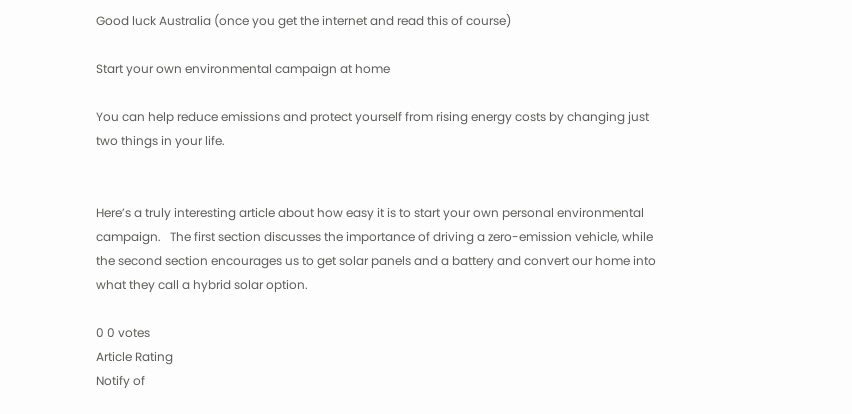Good luck Australia (once you get the internet and read this of course)

Start your own environmental campaign at home

You can help reduce emissions and protect yourself from rising energy costs by changing just two things in your life.


Here’s a truly interesting article about how easy it is to start your own personal environmental campaign.   The first section discusses the importance of driving a zero-emission vehicle, while the second section encourages us to get solar panels and a battery and convert our home into what they call a hybrid solar option.

0 0 votes
Article Rating
Notify of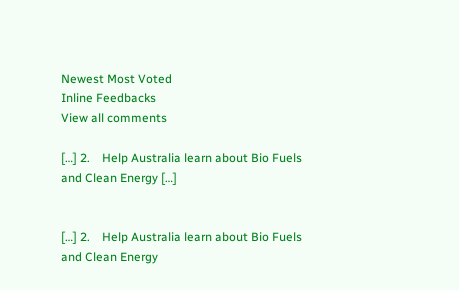Newest Most Voted
Inline Feedbacks
View all comments

[…] 2.    Help Australia learn about Bio Fuels and Clean Energy […]


[…] 2.    Help Australia learn about Bio Fuels and Clean Energy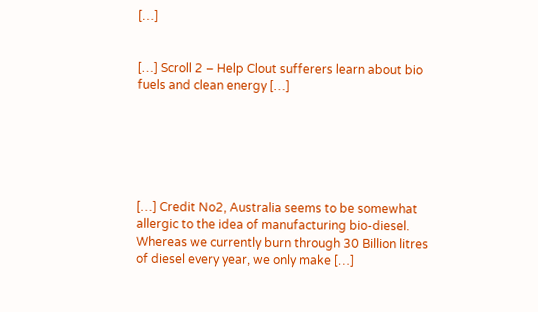[…]


[…] Scroll 2 – Help Clout sufferers learn about bio fuels and clean energy […]






[…] Credit No2, Australia seems to be somewhat allergic to the idea of manufacturing bio-diesel.   Whereas we currently burn through 30 Billion litres of diesel every year, we only make […]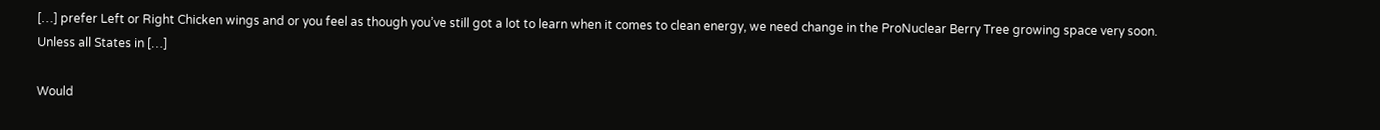[…] prefer Left or Right Chicken wings and or you feel as though you’ve still got a lot to learn when it comes to clean energy, we need change in the ProNuclear Berry Tree growing space very soon.  Unless all States in […]

Would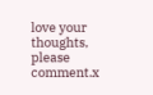love your thoughts, please comment.x